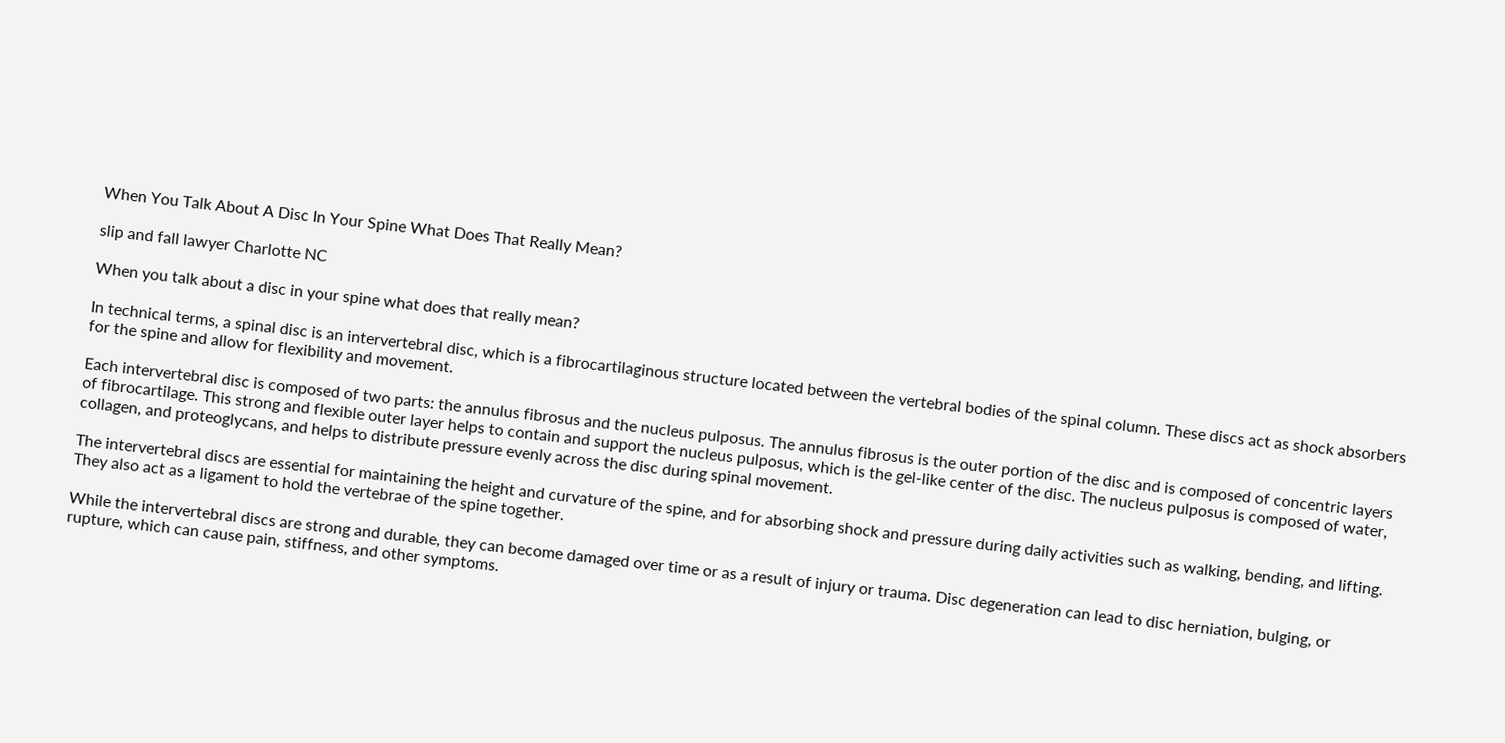When You Talk About A Disc In Your Spine What Does That Really Mean?

slip and fall lawyer Charlotte NC

When you talk about a disc in your spine what does that really mean?

In technical terms, a spinal disc is an intervertebral disc, which is a fibrocartilaginous structure located between the vertebral bodies of the spinal column. These discs act as shock absorbers for the spine and allow for flexibility and movement.

Each intervertebral disc is composed of two parts: the annulus fibrosus and the nucleus pulposus. The annulus fibrosus is the outer portion of the disc and is composed of concentric layers of fibrocartilage. This strong and flexible outer layer helps to contain and support the nucleus pulposus, which is the gel-like center of the disc. The nucleus pulposus is composed of water, collagen, and proteoglycans, and helps to distribute pressure evenly across the disc during spinal movement.

The intervertebral discs are essential for maintaining the height and curvature of the spine, and for absorbing shock and pressure during daily activities such as walking, bending, and lifting. They also act as a ligament to hold the vertebrae of the spine together.

While the intervertebral discs are strong and durable, they can become damaged over time or as a result of injury or trauma. Disc degeneration can lead to disc herniation, bulging, or rupture, which can cause pain, stiffness, and other symptoms.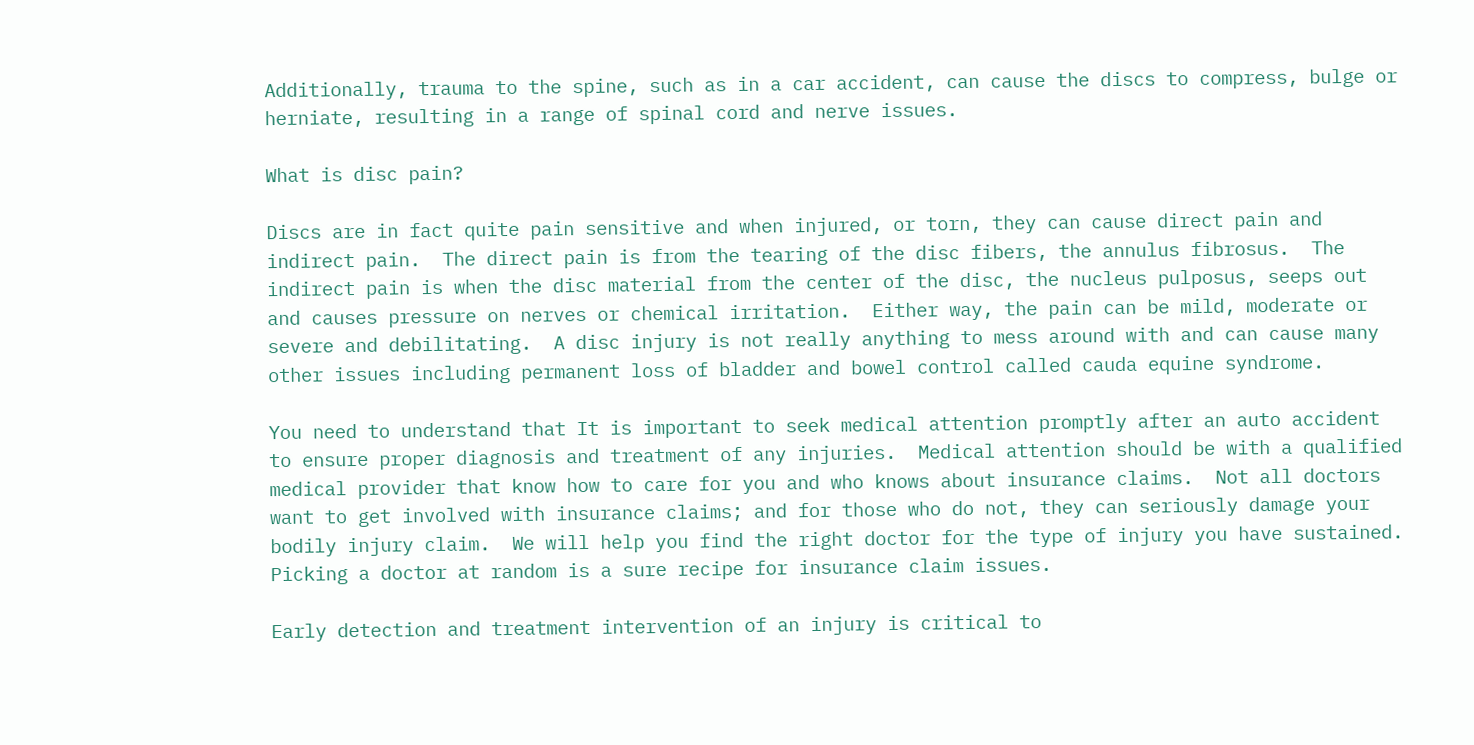Additionally, trauma to the spine, such as in a car accident, can cause the discs to compress, bulge or herniate, resulting in a range of spinal cord and nerve issues.

What is disc pain?

Discs are in fact quite pain sensitive and when injured, or torn, they can cause direct pain and indirect pain.  The direct pain is from the tearing of the disc fibers, the annulus fibrosus.  The indirect pain is when the disc material from the center of the disc, the nucleus pulposus, seeps out and causes pressure on nerves or chemical irritation.  Either way, the pain can be mild, moderate or severe and debilitating.  A disc injury is not really anything to mess around with and can cause many other issues including permanent loss of bladder and bowel control called cauda equine syndrome.

You need to understand that It is important to seek medical attention promptly after an auto accident to ensure proper diagnosis and treatment of any injuries.  Medical attention should be with a qualified medical provider that know how to care for you and who knows about insurance claims.  Not all doctors want to get involved with insurance claims; and for those who do not, they can seriously damage your bodily injury claim.  We will help you find the right doctor for the type of injury you have sustained.  Picking a doctor at random is a sure recipe for insurance claim issues.

Early detection and treatment intervention of an injury is critical to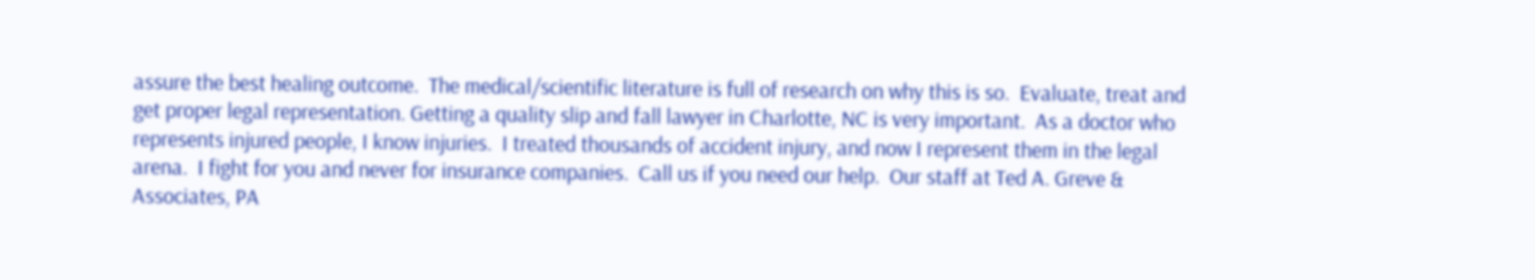assure the best healing outcome.  The medical/scientific literature is full of research on why this is so.  Evaluate, treat and get proper legal representation. Getting a quality slip and fall lawyer in Charlotte, NC is very important.  As a doctor who represents injured people, I know injuries.  I treated thousands of accident injury, and now I represent them in the legal arena.  I fight for you and never for insurance companies.  Call us if you need our help.  Our staff at Ted A. Greve & Associates, PA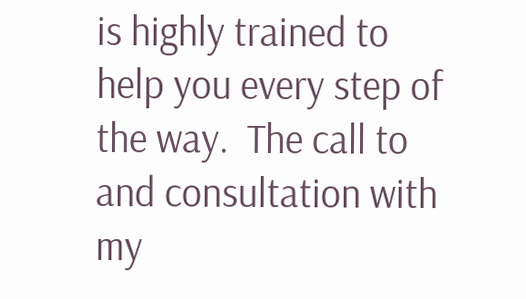is highly trained to help you every step of the way.  The call to and consultation with my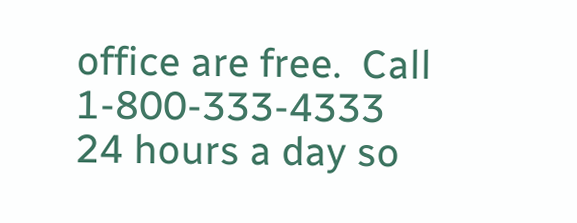office are free.  Call 1-800-333-4333 24 hours a day so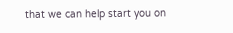that we can help start you on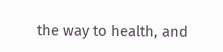the way to health, and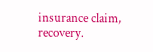insurance claim, recovery.